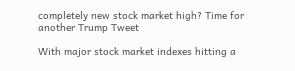completely new stock market high? Time for another Trump Tweet

With major stock market indexes hitting a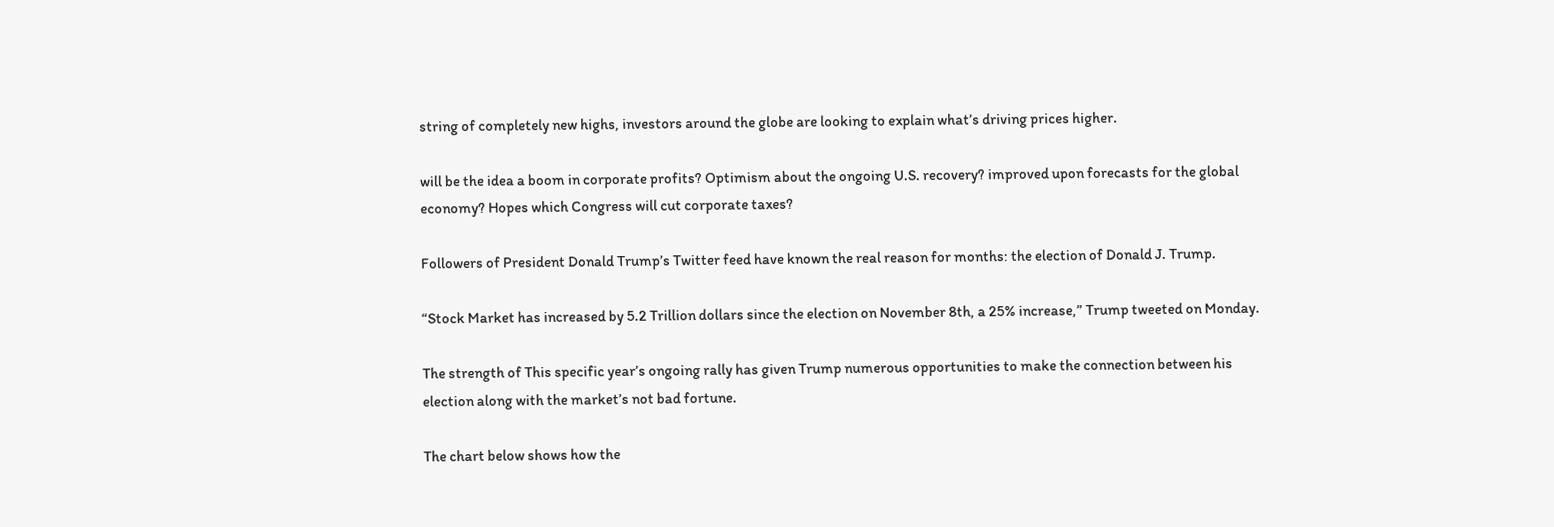string of completely new highs, investors around the globe are looking to explain what’s driving prices higher.

will be the idea a boom in corporate profits? Optimism about the ongoing U.S. recovery? improved upon forecasts for the global economy? Hopes which Congress will cut corporate taxes?

Followers of President Donald Trump’s Twitter feed have known the real reason for months: the election of Donald J. Trump.

“Stock Market has increased by 5.2 Trillion dollars since the election on November 8th, a 25% increase,” Trump tweeted on Monday.

The strength of This specific year’s ongoing rally has given Trump numerous opportunities to make the connection between his election along with the market’s not bad fortune.

The chart below shows how the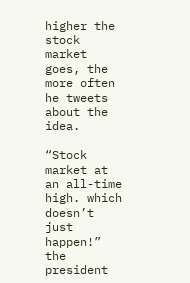higher the stock market goes, the more often he tweets about the idea.

“Stock market at an all-time high. which doesn’t just happen!” the president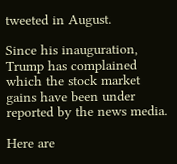tweeted in August.

Since his inauguration, Trump has complained which the stock market gains have been under reported by the news media.

Here are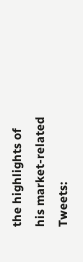the highlights of his market-related Tweets: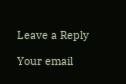Leave a Reply

Your email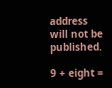address will not be published.

9 + eight =